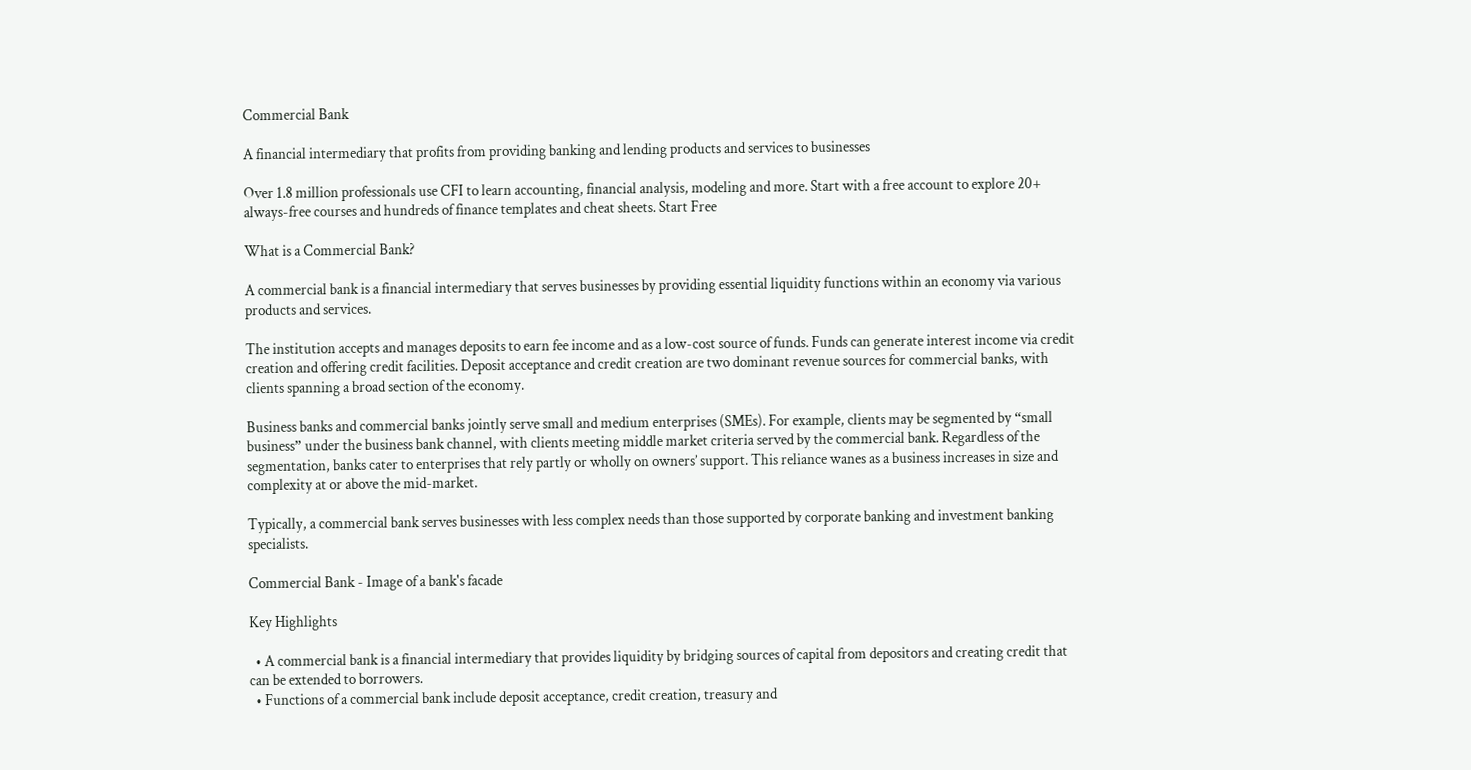Commercial Bank

A financial intermediary that profits from providing banking and lending products and services to businesses

Over 1.8 million professionals use CFI to learn accounting, financial analysis, modeling and more. Start with a free account to explore 20+ always-free courses and hundreds of finance templates and cheat sheets. Start Free

What is a Commercial Bank?

A commercial bank is a financial intermediary that serves businesses by providing essential liquidity functions within an economy via various products and services.

The institution accepts and manages deposits to earn fee income and as a low-cost source of funds. Funds can generate interest income via credit creation and offering credit facilities. Deposit acceptance and credit creation are two dominant revenue sources for commercial banks, with clients spanning a broad section of the economy.

Business banks and commercial banks jointly serve small and medium enterprises (SMEs). For example, clients may be segmented by “small business” under the business bank channel, with clients meeting middle market criteria served by the commercial bank. Regardless of the segmentation, banks cater to enterprises that rely partly or wholly on owners’ support. This reliance wanes as a business increases in size and complexity at or above the mid-market.

Typically, a commercial bank serves businesses with less complex needs than those supported by corporate banking and investment banking specialists.

Commercial Bank - Image of a bank's facade

Key Highlights

  • A commercial bank is a financial intermediary that provides liquidity by bridging sources of capital from depositors and creating credit that can be extended to borrowers.
  • Functions of a commercial bank include deposit acceptance, credit creation, treasury and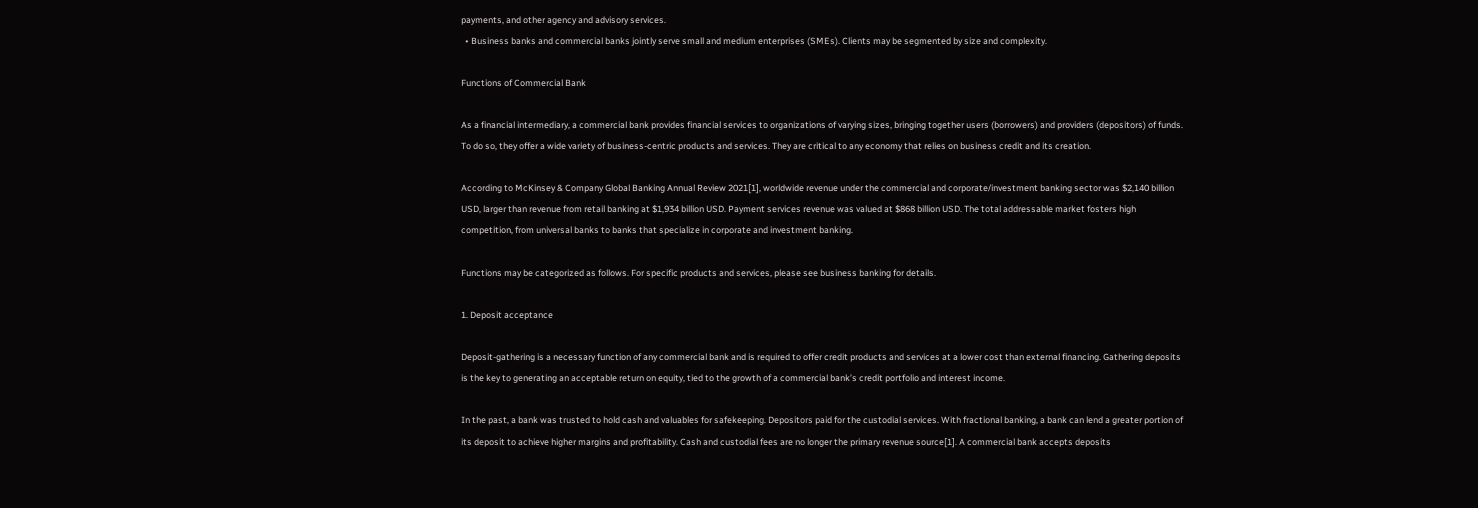payments, and other agency and advisory services.
  • Business banks and commercial banks jointly serve small and medium enterprises (SMEs). Clients may be segmented by size and complexity.

Functions of Commercial Bank

As a financial intermediary, a commercial bank provides financial services to organizations of varying sizes, bringing together users (borrowers) and providers (depositors) of funds. To do so, they offer a wide variety of business-centric products and services. They are critical to any economy that relies on business credit and its creation.

According to McKinsey & Company Global Banking Annual Review 2021[1], worldwide revenue under the commercial and corporate/investment banking sector was $2,140 billion USD, larger than revenue from retail banking at $1,934 billion USD. Payment services revenue was valued at $868 billion USD. The total addressable market fosters high competition, from universal banks to banks that specialize in corporate and investment banking.

Functions may be categorized as follows. For specific products and services, please see business banking for details.

1. Deposit acceptance

Deposit-gathering is a necessary function of any commercial bank and is required to offer credit products and services at a lower cost than external financing. Gathering deposits is the key to generating an acceptable return on equity, tied to the growth of a commercial bank’s credit portfolio and interest income.

In the past, a bank was trusted to hold cash and valuables for safekeeping. Depositors paid for the custodial services. With fractional banking, a bank can lend a greater portion of its deposit to achieve higher margins and profitability. Cash and custodial fees are no longer the primary revenue source[1]. A commercial bank accepts deposits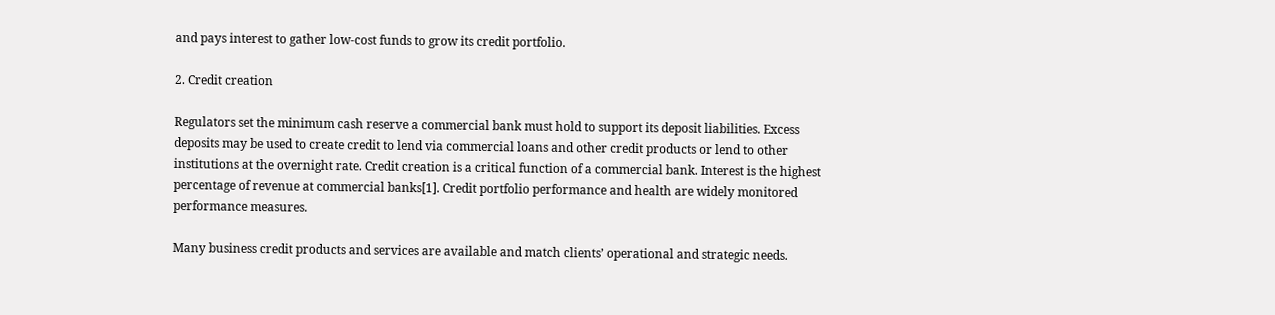and pays interest to gather low-cost funds to grow its credit portfolio.

2. Credit creation

Regulators set the minimum cash reserve a commercial bank must hold to support its deposit liabilities. Excess deposits may be used to create credit to lend via commercial loans and other credit products or lend to other institutions at the overnight rate. Credit creation is a critical function of a commercial bank. Interest is the highest percentage of revenue at commercial banks[1]. Credit portfolio performance and health are widely monitored performance measures.

Many business credit products and services are available and match clients’ operational and strategic needs.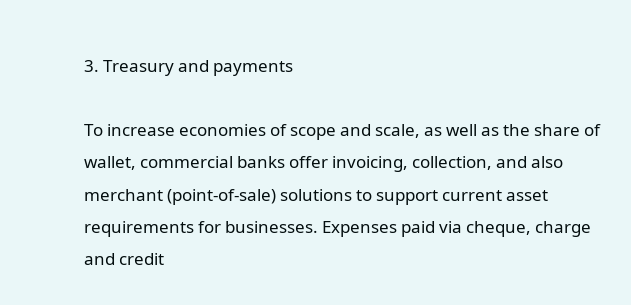3. Treasury and payments

To increase economies of scope and scale, as well as the share of wallet, commercial banks offer invoicing, collection, and also merchant (point-of-sale) solutions to support current asset requirements for businesses. Expenses paid via cheque, charge and credit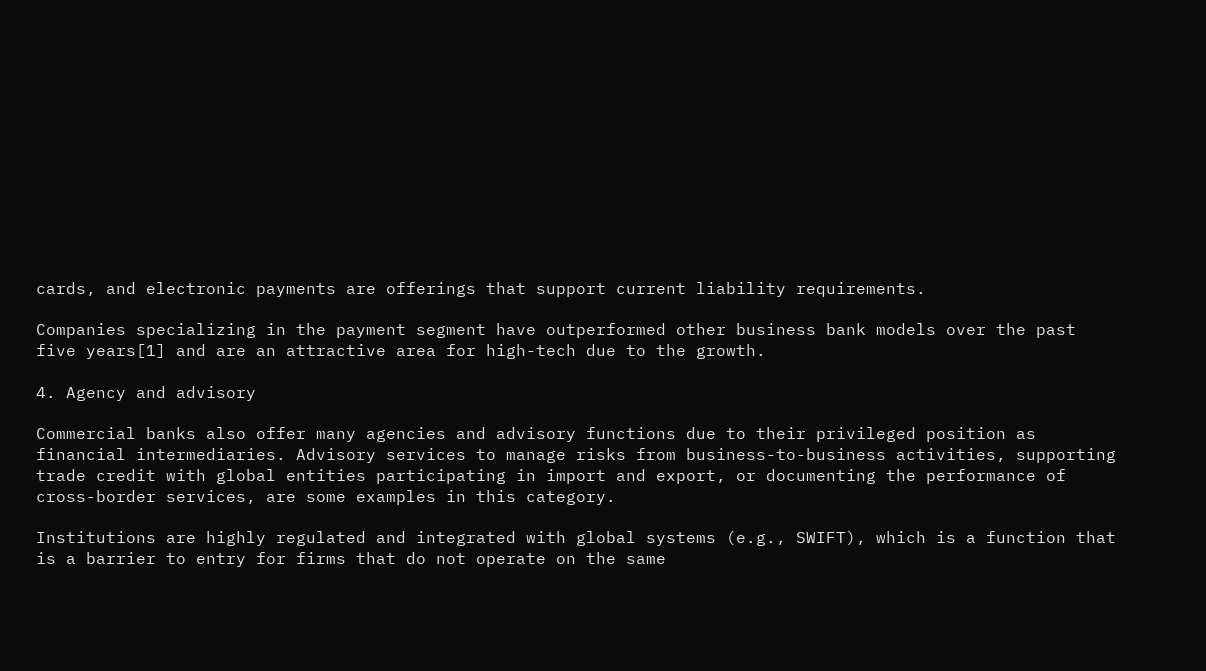cards, and electronic payments are offerings that support current liability requirements.

Companies specializing in the payment segment have outperformed other business bank models over the past five years[1] and are an attractive area for high-tech due to the growth.

4. Agency and advisory

Commercial banks also offer many agencies and advisory functions due to their privileged position as financial intermediaries. Advisory services to manage risks from business-to-business activities, supporting trade credit with global entities participating in import and export, or documenting the performance of cross-border services, are some examples in this category.

Institutions are highly regulated and integrated with global systems (e.g., SWIFT), which is a function that is a barrier to entry for firms that do not operate on the same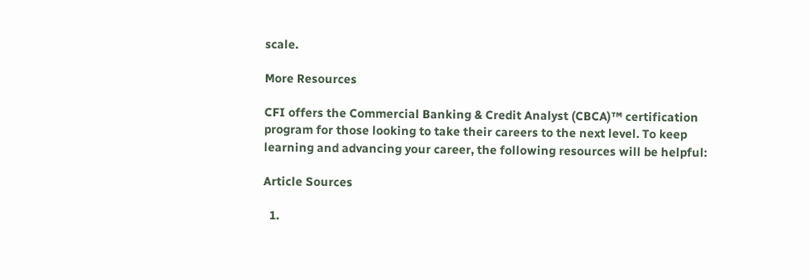scale.

More Resources

CFI offers the Commercial Banking & Credit Analyst (CBCA)™ certification program for those looking to take their careers to the next level. To keep learning and advancing your career, the following resources will be helpful:

Article Sources

  1.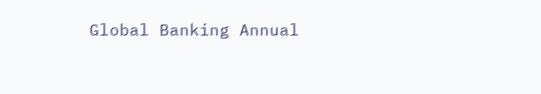Global Banking Annual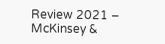Review 2021 – McKinsey &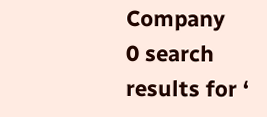Company
0 search results for ‘